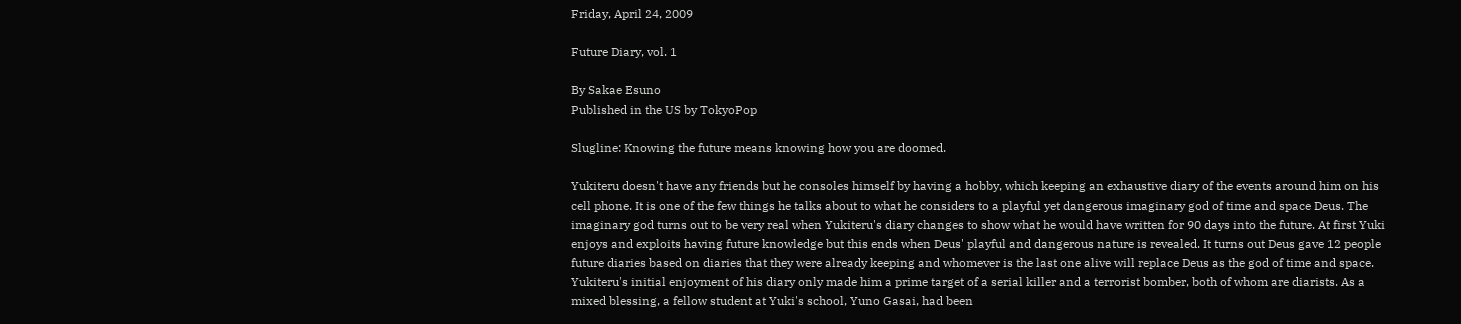Friday, April 24, 2009

Future Diary, vol. 1

By Sakae Esuno
Published in the US by TokyoPop

Slugline: Knowing the future means knowing how you are doomed.

Yukiteru doesn't have any friends but he consoles himself by having a hobby, which keeping an exhaustive diary of the events around him on his cell phone. It is one of the few things he talks about to what he considers to a playful yet dangerous imaginary god of time and space Deus. The imaginary god turns out to be very real when Yukiteru's diary changes to show what he would have written for 90 days into the future. At first Yuki enjoys and exploits having future knowledge but this ends when Deus' playful and dangerous nature is revealed. It turns out Deus gave 12 people future diaries based on diaries that they were already keeping and whomever is the last one alive will replace Deus as the god of time and space. Yukiteru's initial enjoyment of his diary only made him a prime target of a serial killer and a terrorist bomber, both of whom are diarists. As a mixed blessing, a fellow student at Yuki's school, Yuno Gasai, had been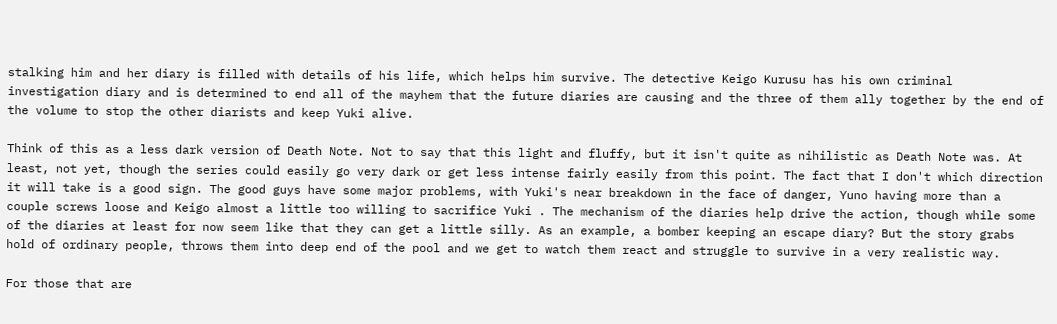stalking him and her diary is filled with details of his life, which helps him survive. The detective Keigo Kurusu has his own criminal investigation diary and is determined to end all of the mayhem that the future diaries are causing and the three of them ally together by the end of the volume to stop the other diarists and keep Yuki alive.

Think of this as a less dark version of Death Note. Not to say that this light and fluffy, but it isn't quite as nihilistic as Death Note was. At least, not yet, though the series could easily go very dark or get less intense fairly easily from this point. The fact that I don't which direction it will take is a good sign. The good guys have some major problems, with Yuki's near breakdown in the face of danger, Yuno having more than a couple screws loose and Keigo almost a little too willing to sacrifice Yuki . The mechanism of the diaries help drive the action, though while some of the diaries at least for now seem like that they can get a little silly. As an example, a bomber keeping an escape diary? But the story grabs hold of ordinary people, throws them into deep end of the pool and we get to watch them react and struggle to survive in a very realistic way.

For those that are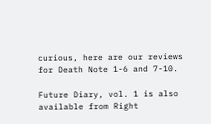curious, here are our reviews for Death Note 1-6 and 7-10.

Future Diary, vol. 1 is also available from Right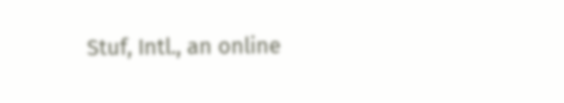Stuf, Intl., an online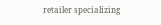retailer specializing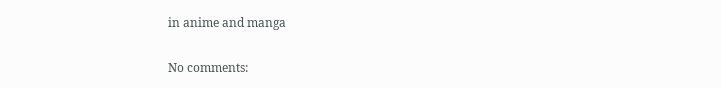in anime and manga


No comments: